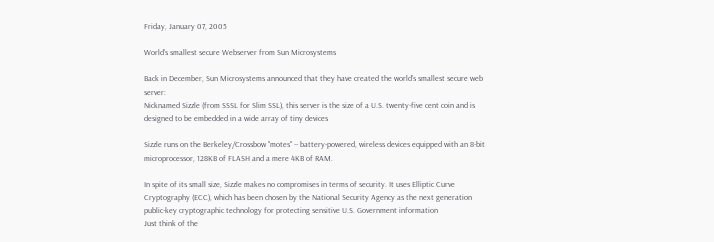Friday, January 07, 2005

World's smallest secure Webserver from Sun Microsystems

Back in December, Sun Microsystems announced that they have created the world's smallest secure web server:
Nicknamed Sizzle (from SSSL for Slim SSL), this server is the size of a U.S. twenty-five cent coin and is designed to be embedded in a wide array of tiny devices

Sizzle runs on the Berkeley/Crossbow "motes" -- battery-powered, wireless devices equipped with an 8-bit microprocessor, 128KB of FLASH and a mere 4KB of RAM.

In spite of its small size, Sizzle makes no compromises in terms of security. It uses Elliptic Curve Cryptography (ECC), which has been chosen by the National Security Agency as the next generation public-key cryptographic technology for protecting sensitive U.S. Government information
Just think of the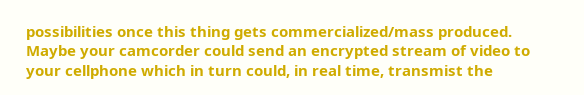possibilities once this thing gets commercialized/mass produced. Maybe your camcorder could send an encrypted stream of video to your cellphone which in turn could, in real time, transmist the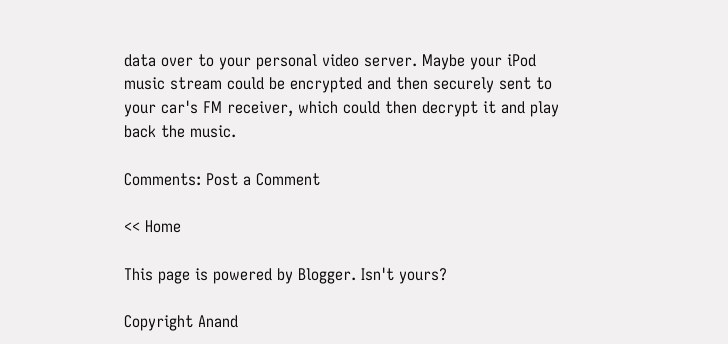data over to your personal video server. Maybe your iPod music stream could be encrypted and then securely sent to your car's FM receiver, which could then decrypt it and play back the music.

Comments: Post a Comment

<< Home

This page is powered by Blogger. Isn't yours?

Copyright Anand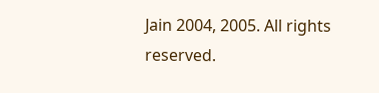Jain 2004, 2005. All rights reserved.